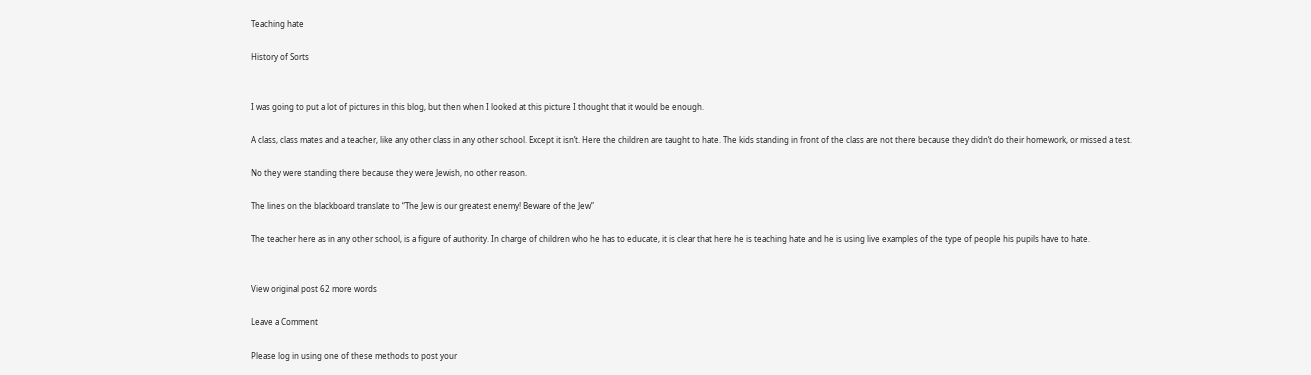Teaching hate

History of Sorts


I was going to put a lot of pictures in this blog, but then when I looked at this picture I thought that it would be enough.

A class, class mates and a teacher, like any other class in any other school. Except it isn’t. Here the children are taught to hate. The kids standing in front of the class are not there because they didn’t do their homework, or missed a test.

No they were standing there because they were Jewish, no other reason.

The lines on the blackboard translate to “The Jew is our greatest enemy! Beware of the Jew”

The teacher here as in any other school, is a figure of authority. In charge of children who he has to educate, it is clear that here he is teaching hate and he is using live examples of the type of people his pupils have to hate.


View original post 62 more words

Leave a Comment

Please log in using one of these methods to post your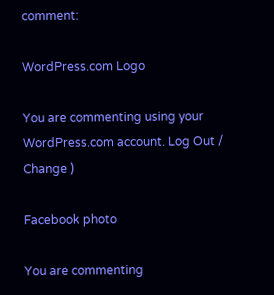comment:

WordPress.com Logo

You are commenting using your WordPress.com account. Log Out /  Change )

Facebook photo

You are commenting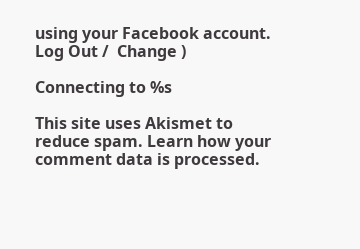using your Facebook account. Log Out /  Change )

Connecting to %s

This site uses Akismet to reduce spam. Learn how your comment data is processed.